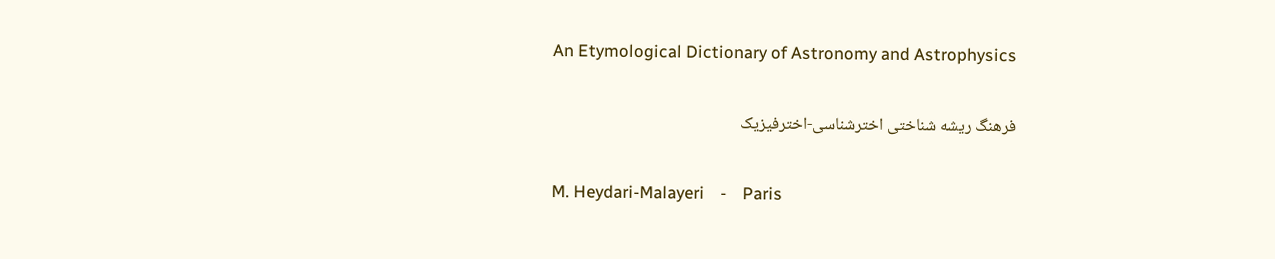An Etymological Dictionary of Astronomy and Astrophysics

فرهنگ ریشه شناختی اخترشناسی-اخترفیزیک

M. Heydari-Malayeri    -    Paris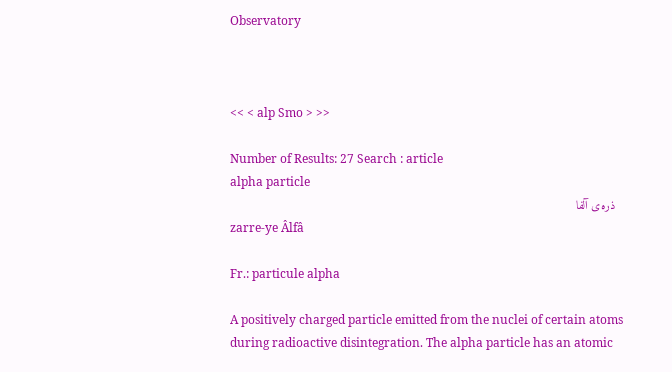Observatory



<< < alp Smo > >>

Number of Results: 27 Search : article
alpha particle
  ذره‌ی آلفا
zarre-ye Âlfâ

Fr.: particule alpha

A positively charged particle emitted from the nuclei of certain atoms during radioactive disintegration. The alpha particle has an atomic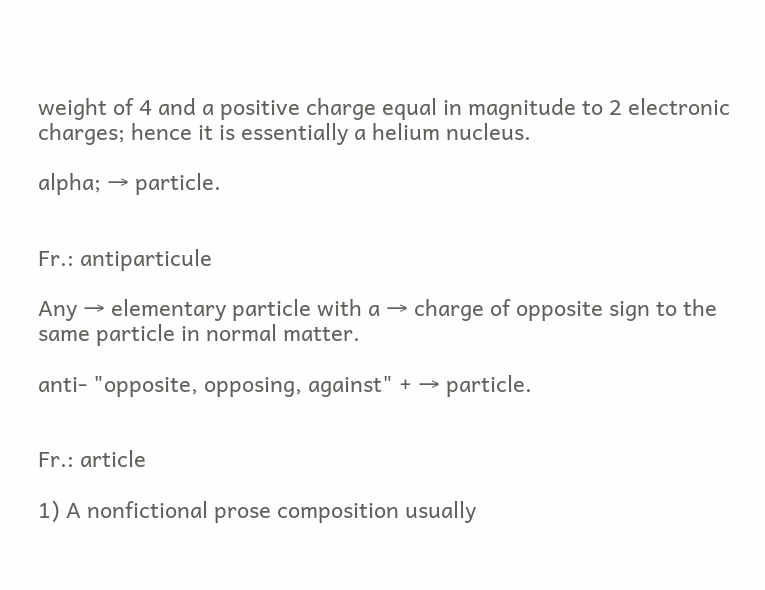weight of 4 and a positive charge equal in magnitude to 2 electronic charges; hence it is essentially a helium nucleus.

alpha; → particle.


Fr.: antiparticule

Any → elementary particle with a → charge of opposite sign to the same particle in normal matter.

anti- "opposite, opposing, against" + → particle.


Fr.: article

1) A nonfictional prose composition usually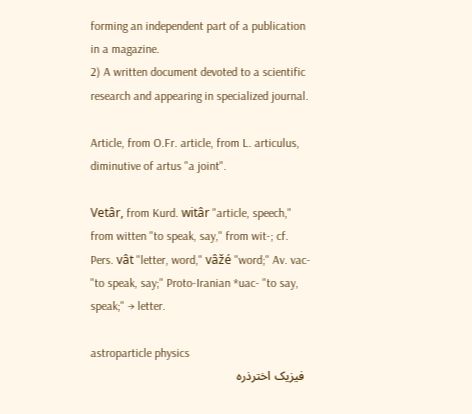forming an independent part of a publication in a magazine.
2) A written document devoted to a scientific research and appearing in specialized journal.

Article, from O.Fr. article, from L. articulus, diminutive of artus "a joint".

Vetâr, from Kurd. witâr "article, speech," from witten "to speak, say," from wit-; cf. Pers. vât "letter, word," vâžé "word;" Av. vac- "to speak, say;" Proto-Iranian *uac- "to say, speak;" → letter.

astroparticle physics
  فیزیک اخترذره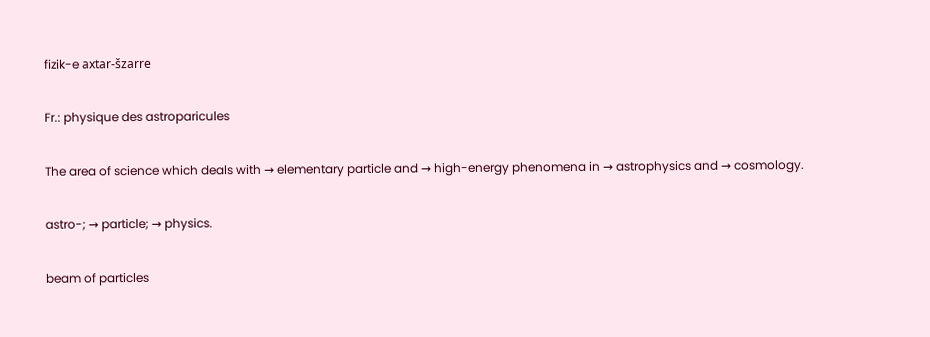fizik-e axtar-šzarre

Fr.: physique des astroparicules

The area of science which deals with → elementary particle and → high-energy phenomena in → astrophysics and → cosmology.

astro-; → particle; → physics.

beam of particles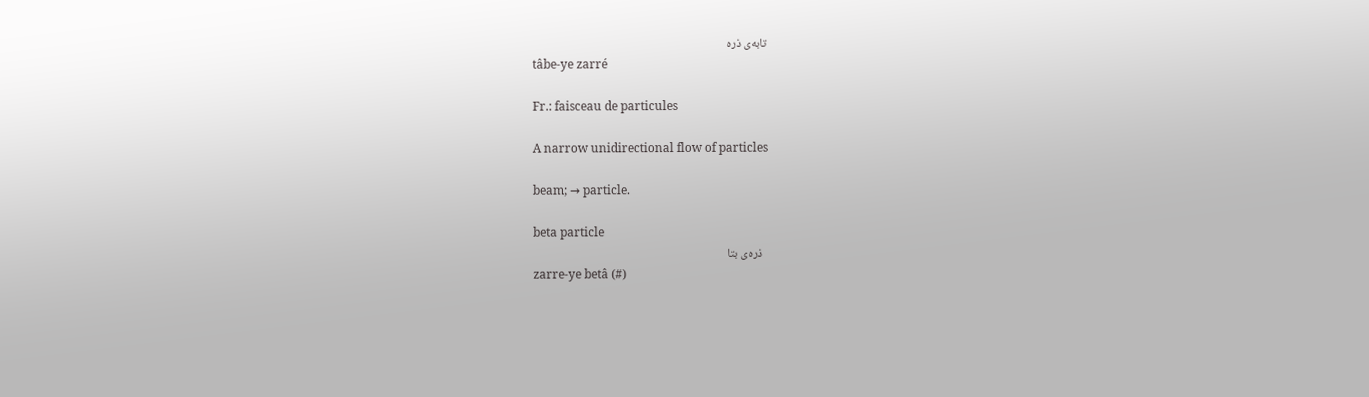تابه‌ی ذره
tâbe-ye zarré

Fr.: faisceau de particules

A narrow unidirectional flow of particles

beam; → particle.

beta particle
  ذره‌ی بتا
zarre-ye betâ (#)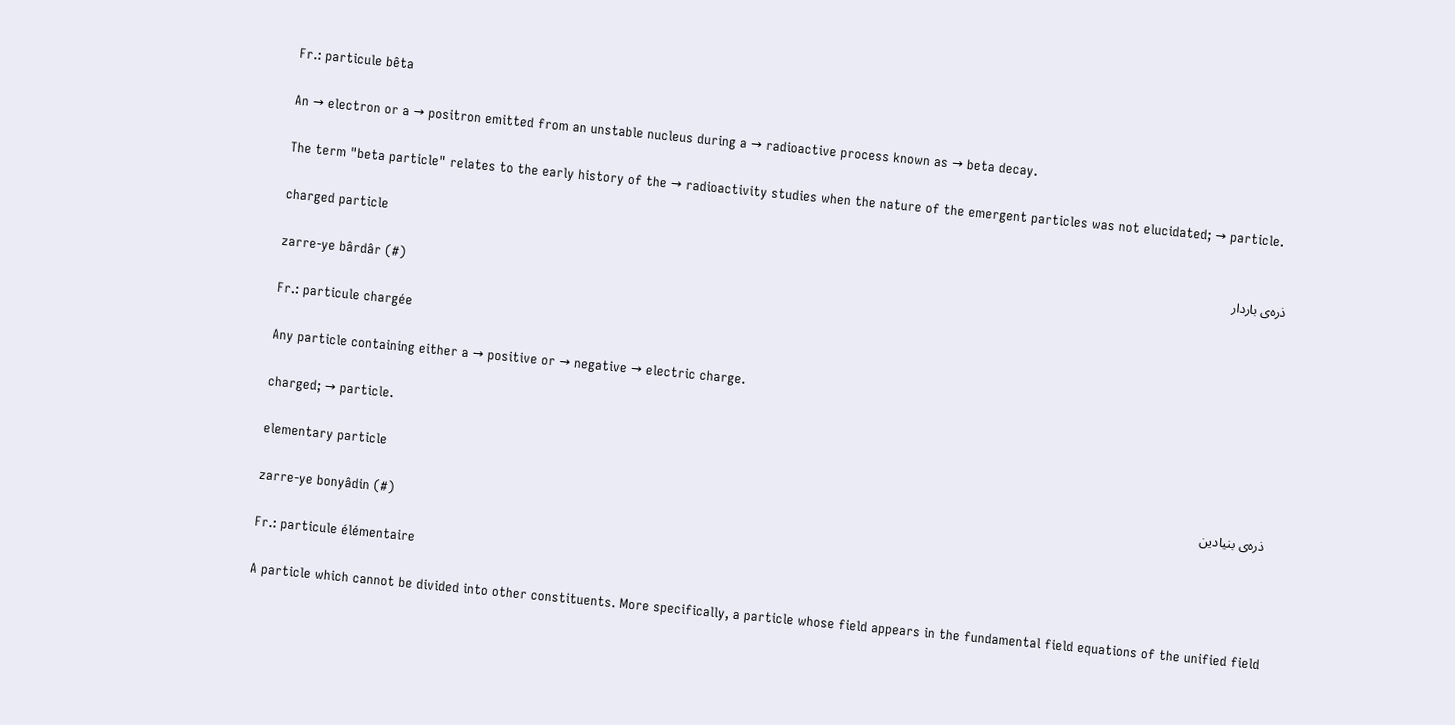Fr.: particule bêta

An → electron or a → positron emitted from an unstable nucleus during a → radioactive process known as → beta decay.

The term "beta particle" relates to the early history of the → radioactivity studies when the nature of the emergent particles was not elucidated; → particle.

charged particle
  ذره‌ی باردار
zarre-ye bârdâr (#)

Fr.: particule chargée

Any particle containing either a → positive or → negative → electric charge.

charged; → particle.

elementary particle
  ذره‌ی بنیادین
zarre-ye bonyâdin (#)

Fr.: particule élémentaire

A particle which cannot be divided into other constituents. More specifically, a particle whose field appears in the fundamental field equations of the unified field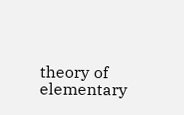theory of elementary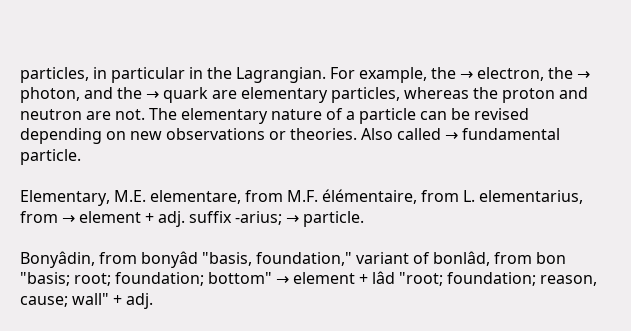particles, in particular in the Lagrangian. For example, the → electron, the → photon, and the → quark are elementary particles, whereas the proton and neutron are not. The elementary nature of a particle can be revised depending on new observations or theories. Also called → fundamental particle.

Elementary, M.E. elementare, from M.F. élémentaire, from L. elementarius, from → element + adj. suffix -arius; → particle.

Bonyâdin, from bonyâd "basis, foundation," variant of bonlâd, from bon "basis; root; foundation; bottom" → element + lâd "root; foundation; reason, cause; wall" + adj.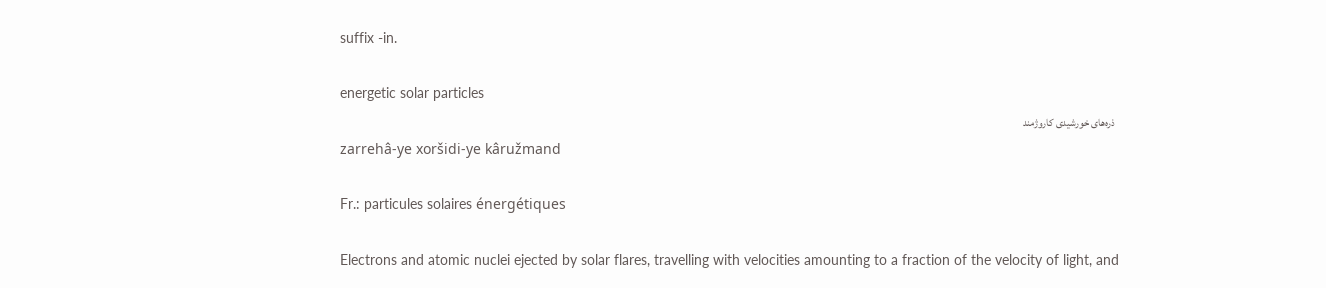suffix -in.

energetic solar particles
  ذره‌های خورشیدی کاروژمند
zarrehâ-ye xoršidi-ye kâružmand

Fr.: particules solaires énergétiques

Electrons and atomic nuclei ejected by solar flares, travelling with velocities amounting to a fraction of the velocity of light, and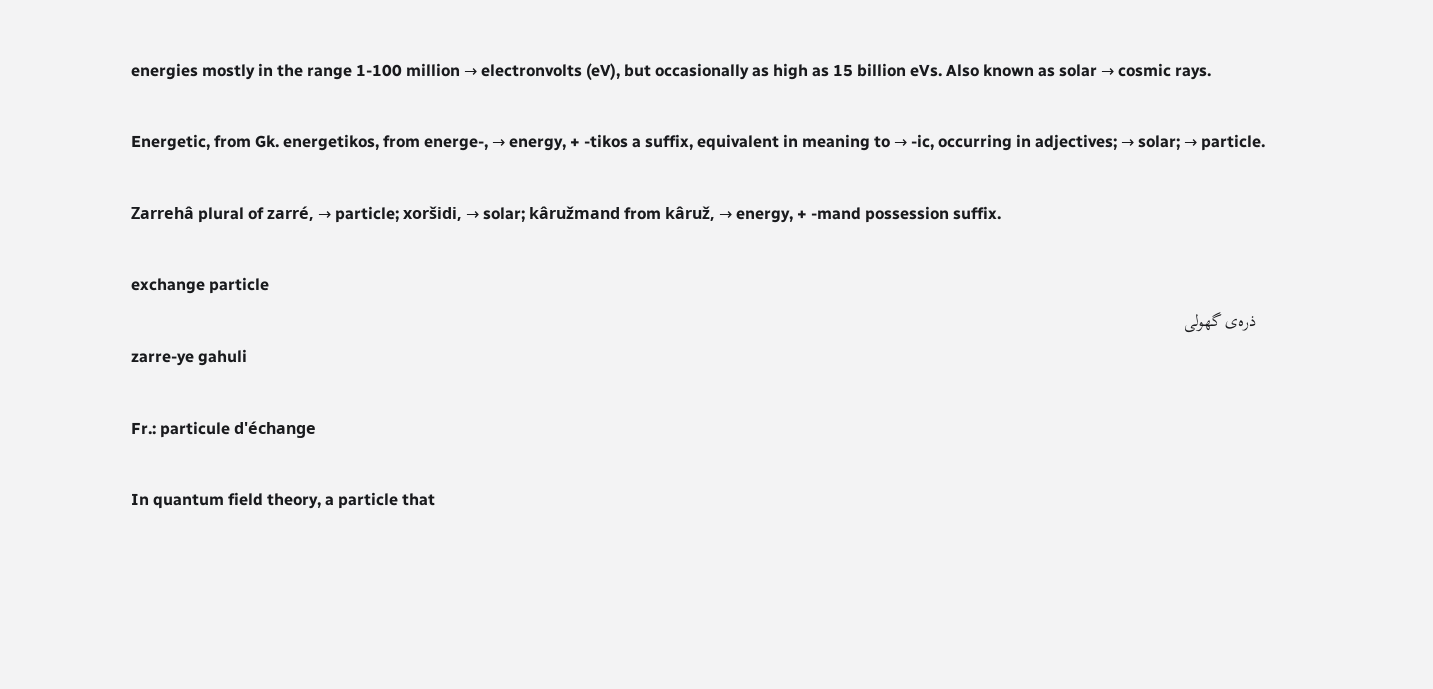energies mostly in the range 1-100 million → electronvolts (eV), but occasionally as high as 15 billion eVs. Also known as solar → cosmic rays.

Energetic, from Gk. energetikos, from energe-, → energy, + -tikos a suffix, equivalent in meaning to → -ic, occurring in adjectives; → solar; → particle.

Zarrehâ plural of zarré, → particle; xoršidi, → solar; kâružmand from kâruž, → energy, + -mand possession suffix.

exchange particle
  ذره‌ی گهولی
zarre-ye gahuli

Fr.: particule d'échange

In quantum field theory, a particle that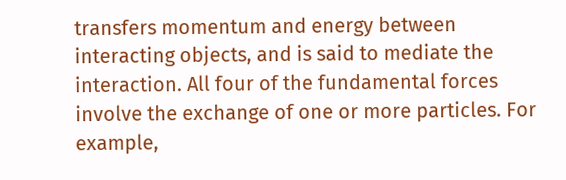transfers momentum and energy between interacting objects, and is said to mediate the interaction. All four of the fundamental forces involve the exchange of one or more particles. For example,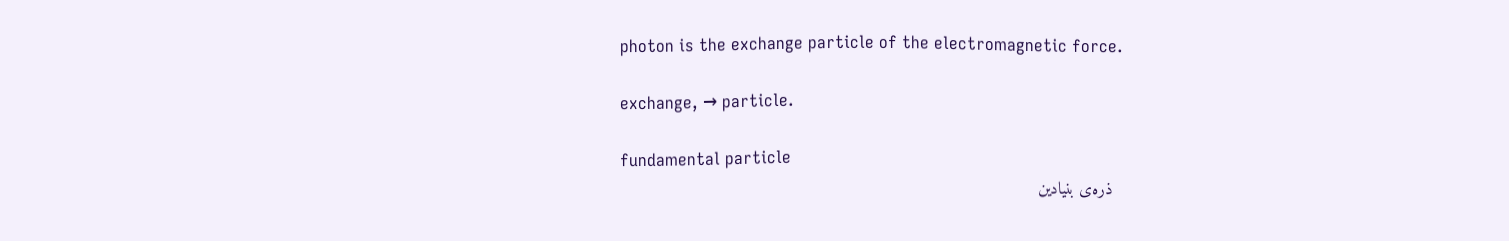photon is the exchange particle of the electromagnetic force.

exchange, → particle.

fundamental particle
  ذره‌ی بنیادین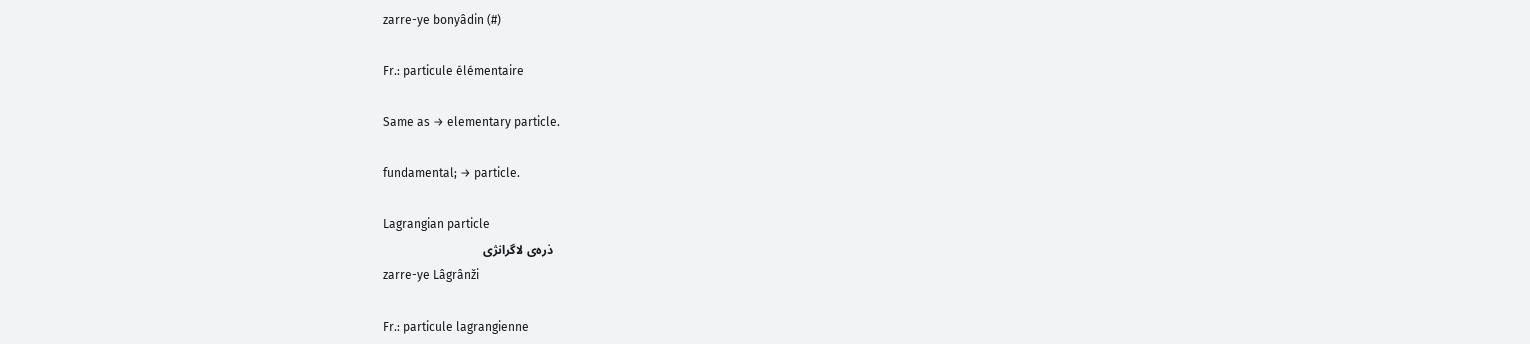zarre-ye bonyâdin (#)

Fr.: particule élémentaire

Same as → elementary particle.

fundamental; → particle.

Lagrangian particle
  ذره‌ی لاگرانژی
zarre-ye Lâgrânži

Fr.: particule lagrangienne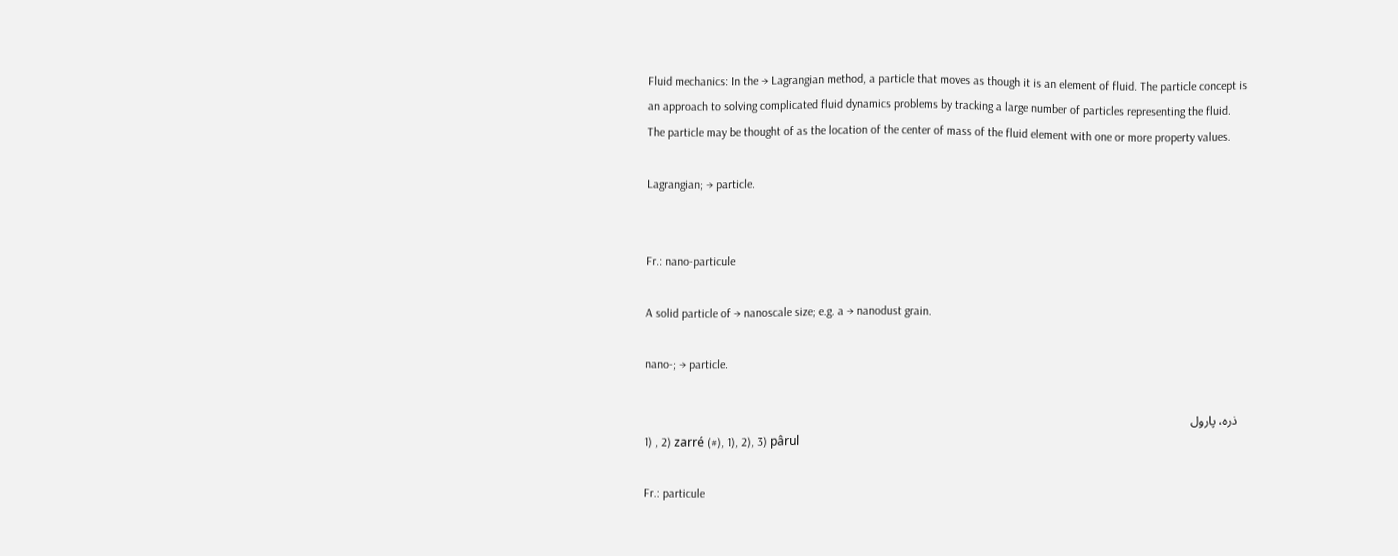Fluid mechanics: In the → Lagrangian method, a particle that moves as though it is an element of fluid. The particle concept is an approach to solving complicated fluid dynamics problems by tracking a large number of particles representing the fluid. The particle may be thought of as the location of the center of mass of the fluid element with one or more property values.

Lagrangian; → particle.


Fr.: nano-particule

A solid particle of → nanoscale size; e.g. a → nanodust grain.

nano-; → particle.

  ذره، پارول
1) , 2) zarré (#), 1), 2), 3) pârul

Fr.: particule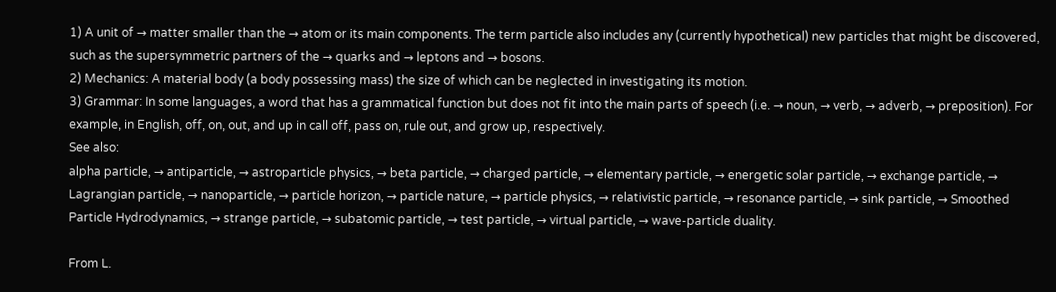1) A unit of → matter smaller than the → atom or its main components. The term particle also includes any (currently hypothetical) new particles that might be discovered, such as the supersymmetric partners of the → quarks and → leptons and → bosons.
2) Mechanics: A material body (a body possessing mass) the size of which can be neglected in investigating its motion.
3) Grammar: In some languages, a word that has a grammatical function but does not fit into the main parts of speech (i.e. → noun, → verb, → adverb, → preposition). For example, in English, off, on, out, and up in call off, pass on, rule out, and grow up, respectively.
See also:
alpha particle, → antiparticle, → astroparticle physics, → beta particle, → charged particle, → elementary particle, → energetic solar particle, → exchange particle, → Lagrangian particle, → nanoparticle, → particle horizon, → particle nature, → particle physics, → relativistic particle, → resonance particle, → sink particle, → Smoothed Particle Hydrodynamics, → strange particle, → subatomic particle, → test particle, → virtual particle, → wave-particle duality.

From L.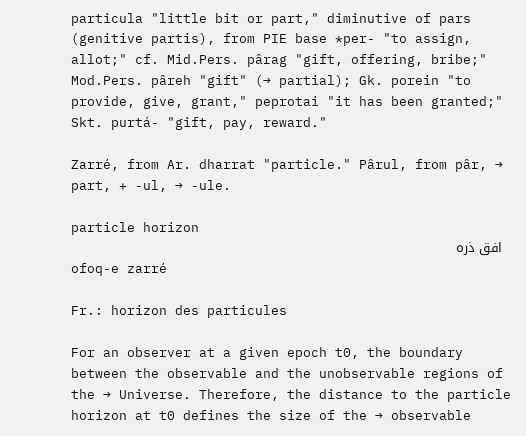particula "little bit or part," diminutive of pars (genitive partis), from PIE base *per- "to assign, allot;" cf. Mid.Pers. pârag "gift, offering, bribe;" Mod.Pers. pâreh "gift" (→ partial); Gk. porein "to provide, give, grant," peprotai "it has been granted;" Skt. purtá- "gift, pay, reward."

Zarré, from Ar. dharrat "particle." Pârul, from pâr, → part, + -ul, → -ule.

particle horizon
  افق ذره
ofoq-e zarré

Fr.: horizon des particules

For an observer at a given epoch t0, the boundary between the observable and the unobservable regions of the → Universe. Therefore, the distance to the particle horizon at t0 defines the size of the → observable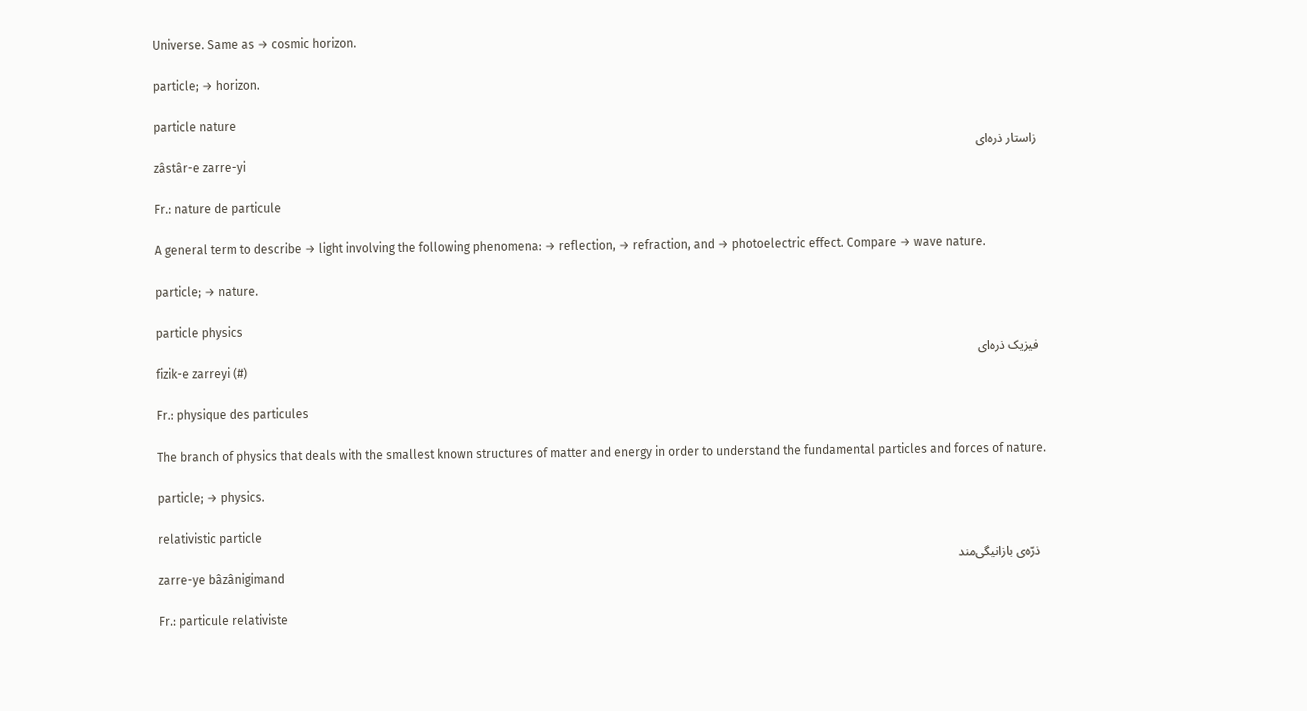Universe. Same as → cosmic horizon.

particle; → horizon.

particle nature
  زاستار ذره‌ای
zâstâr-e zarre-yi

Fr.: nature de particule

A general term to describe → light involving the following phenomena: → reflection, → refraction, and → photoelectric effect. Compare → wave nature.

particle; → nature.

particle physics
  فیزیک ذره‌ای
fizik-e zarreyi (#)

Fr.: physique des particules

The branch of physics that deals with the smallest known structures of matter and energy in order to understand the fundamental particles and forces of nature.

particle; → physics.

relativistic particle
  ذرّه‌ی بازانیگی‌مند
zarre-ye bâzânigimand

Fr.: particule relativiste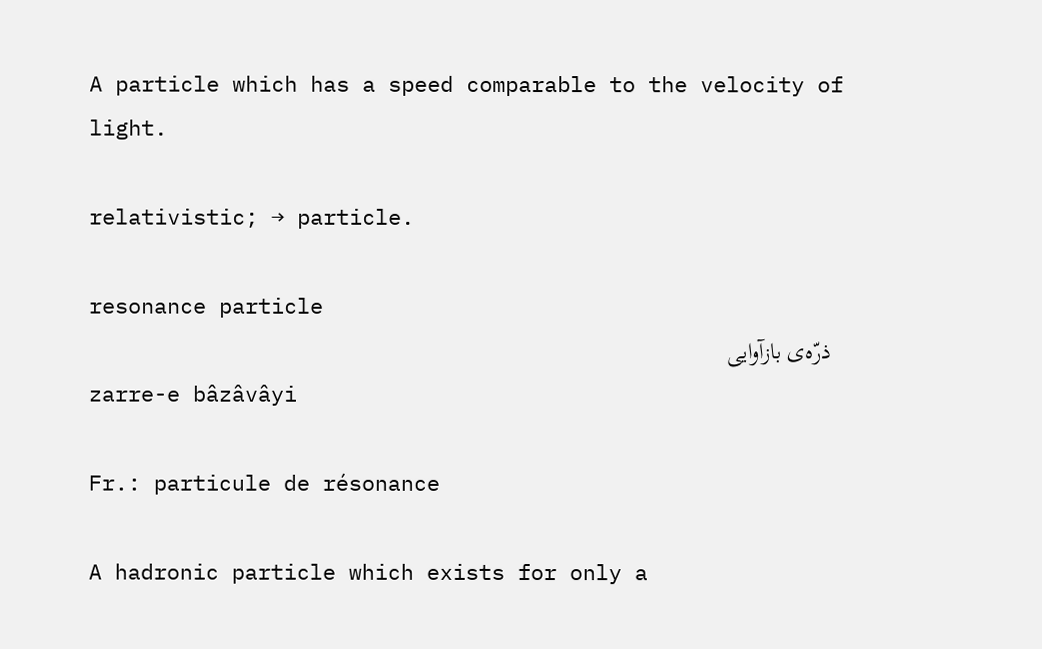A particle which has a speed comparable to the velocity of light.

relativistic; → particle.

resonance particle
  ذرّه‌ی باز‌آوایی
zarre-e bâzâvâyi

Fr.: particule de résonance

A hadronic particle which exists for only a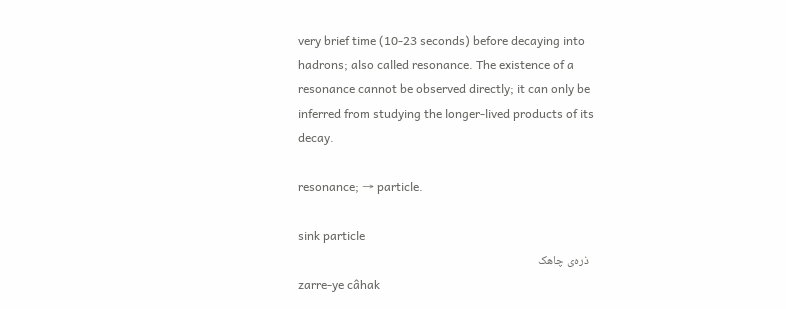very brief time (10-23 seconds) before decaying into hadrons; also called resonance. The existence of a resonance cannot be observed directly; it can only be inferred from studying the longer-lived products of its decay.

resonance; → particle.

sink particle
  ذره‌ی چاهک
zarre-ye câhak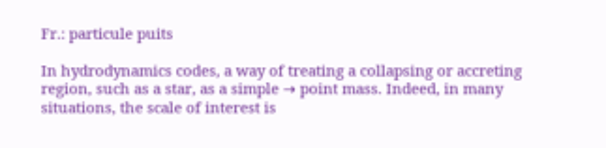Fr.: particule puits

In hydrodynamics codes, a way of treating a collapsing or accreting region, such as a star, as a simple → point mass. Indeed, in many situations, the scale of interest is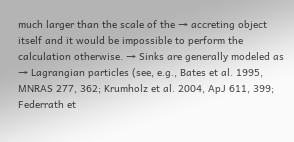much larger than the scale of the → accreting object itself and it would be impossible to perform the calculation otherwise. → Sinks are generally modeled as → Lagrangian particles (see, e.g., Bates et al. 1995, MNRAS 277, 362; Krumholz et al. 2004, ApJ 611, 399; Federrath et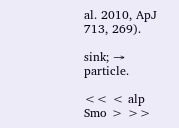al. 2010, ApJ 713, 269).

sink; → particle.

<< < alp Smo > >>